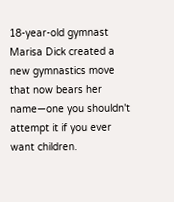18-year-old gymnast Marisa Dick created a new gymnastics move that now bears her name—one you shouldn't attempt it if you ever want children.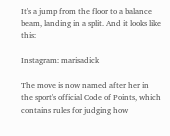It's a jump from the floor to a balance beam, landing in a split. And it looks like this:

Instagram: marisadick

The move is now named after her in the sport's official Code of Points, which contains rules for judging how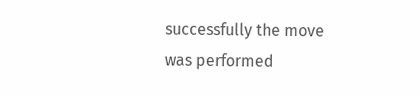successfully the move was performed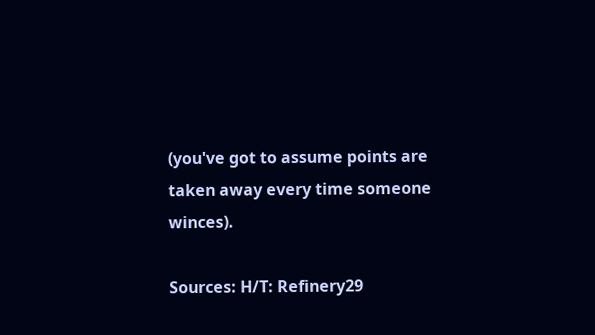(you've got to assume points are taken away every time someone winces).

Sources: H/T: Refinery29